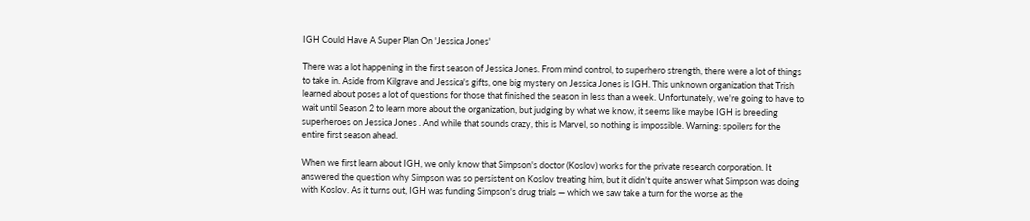IGH Could Have A Super Plan On 'Jessica Jones'

There was a lot happening in the first season of Jessica Jones. From mind control, to superhero strength, there were a lot of things to take in. Aside from Kilgrave and Jessica's gifts, one big mystery on Jessica Jones is IGH. This unknown organization that Trish learned about poses a lot of questions for those that finished the season in less than a week. Unfortunately, we're going to have to wait until Season 2 to learn more about the organization, but judging by what we know, it seems like maybe IGH is breeding superheroes on Jessica Jones . And while that sounds crazy, this is Marvel, so nothing is impossible. Warning: spoilers for the entire first season ahead.

When we first learn about IGH, we only know that Simpson's doctor (Koslov) works for the private research corporation. It answered the question why Simpson was so persistent on Koslov treating him, but it didn't quite answer what Simpson was doing with Koslov. As it turns out, IGH was funding Simpson's drug trials — which we saw take a turn for the worse as the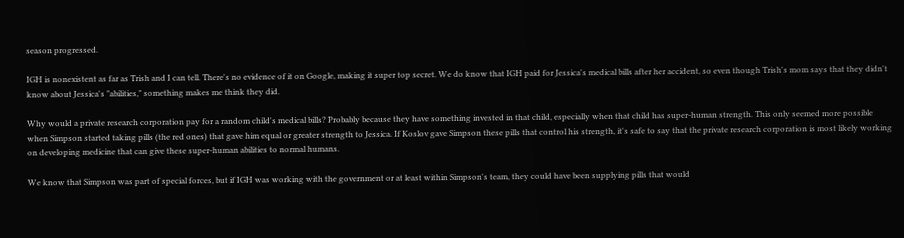season progressed.

IGH is nonexistent as far as Trish and I can tell. There's no evidence of it on Google, making it super top secret. We do know that IGH paid for Jessica's medical bills after her accident, so even though Trish's mom says that they didn't know about Jessica's "abilities," something makes me think they did.

Why would a private research corporation pay for a random child's medical bills? Probably because they have something invested in that child, especially when that child has super-human strength. This only seemed more possible when Simpson started taking pills (the red ones) that gave him equal or greater strength to Jessica. If Koslov gave Simpson these pills that control his strength, it's safe to say that the private research corporation is most likely working on developing medicine that can give these super-human abilities to normal humans.

We know that Simpson was part of special forces, but if IGH was working with the government or at least within Simpson's team, they could have been supplying pills that would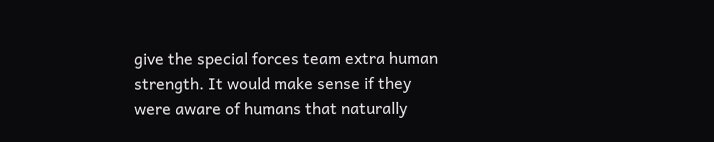give the special forces team extra human strength. It would make sense if they were aware of humans that naturally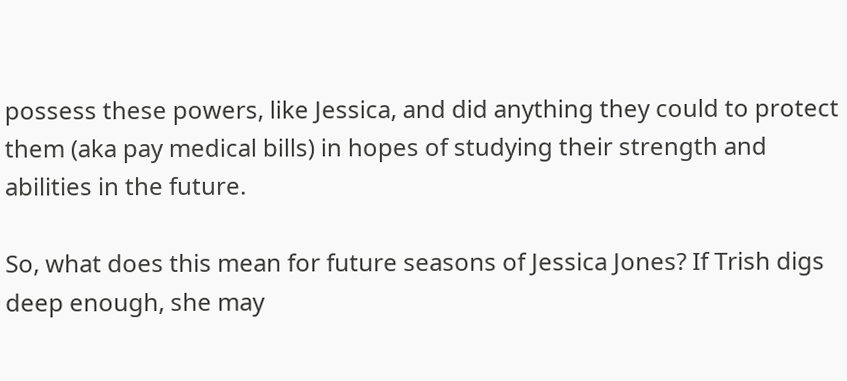possess these powers, like Jessica, and did anything they could to protect them (aka pay medical bills) in hopes of studying their strength and abilities in the future.

So, what does this mean for future seasons of Jessica Jones? If Trish digs deep enough, she may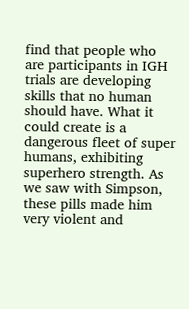find that people who are participants in IGH trials are developing skills that no human should have. What it could create is a dangerous fleet of super humans, exhibiting superhero strength. As we saw with Simpson, these pills made him very violent and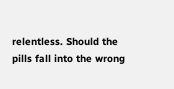relentless. Should the pills fall into the wrong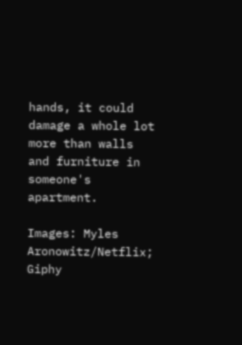hands, it could damage a whole lot more than walls and furniture in someone's apartment.

Images: Myles Aronowitz/Netflix; Giphy